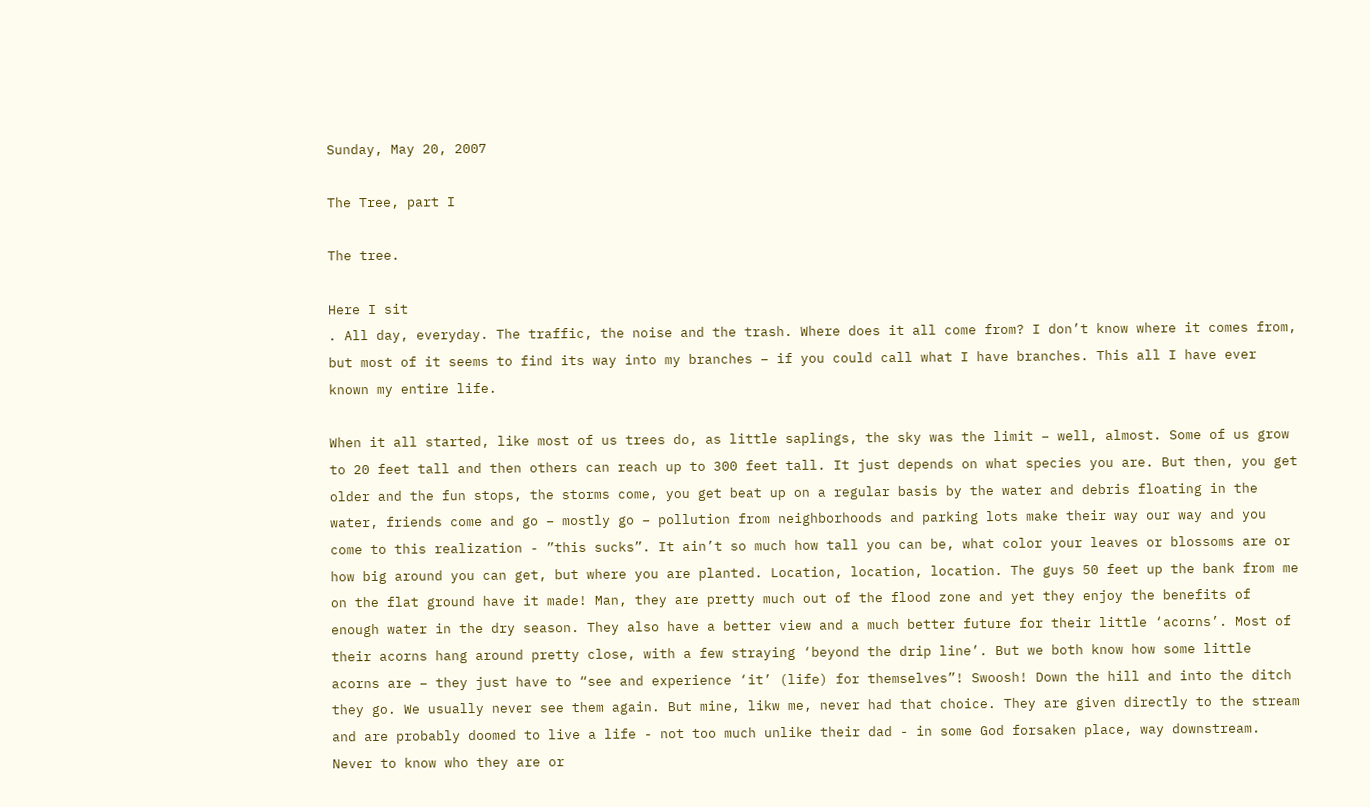Sunday, May 20, 2007

The Tree, part I

The tree.

Here I sit
. All day, everyday. The traffic, the noise and the trash. Where does it all come from? I don’t know where it comes from, but most of it seems to find its way into my branches – if you could call what I have branches. This all I have ever known my entire life.

When it all started, like most of us trees do, as little saplings, the sky was the limit – well, almost. Some of us grow to 20 feet tall and then others can reach up to 300 feet tall. It just depends on what species you are. But then, you get older and the fun stops, the storms come, you get beat up on a regular basis by the water and debris floating in the water, friends come and go – mostly go – pollution from neighborhoods and parking lots make their way our way and you come to this realization - ”this sucks”. It ain’t so much how tall you can be, what color your leaves or blossoms are or how big around you can get, but where you are planted. Location, location, location. The guys 50 feet up the bank from me on the flat ground have it made! Man, they are pretty much out of the flood zone and yet they enjoy the benefits of enough water in the dry season. They also have a better view and a much better future for their little ‘acorns’. Most of their acorns hang around pretty close, with a few straying ‘beyond the drip line’. But we both know how some little acorns are – they just have to “see and experience ‘it’ (life) for themselves”! Swoosh! Down the hill and into the ditch they go. We usually never see them again. But mine, likw me, never had that choice. They are given directly to the stream and are probably doomed to live a life - not too much unlike their dad - in some God forsaken place, way downstream. Never to know who they are or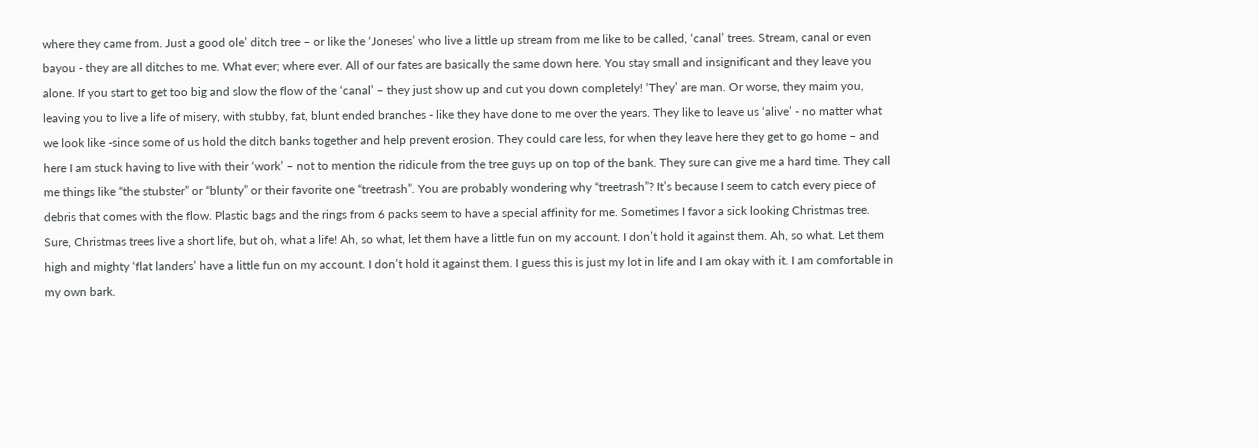where they came from. Just a good ole’ ditch tree – or like the ‘Joneses’ who live a little up stream from me like to be called, ‘canal’ trees. Stream, canal or even bayou - they are all ditches to me. What ever; where ever. All of our fates are basically the same down here. You stay small and insignificant and they leave you alone. If you start to get too big and slow the flow of the ‘canal’ – they just show up and cut you down completely! ‘They’ are man. Or worse, they maim you, leaving you to live a life of misery, with stubby, fat, blunt ended branches - like they have done to me over the years. They like to leave us ‘alive’ - no matter what we look like -since some of us hold the ditch banks together and help prevent erosion. They could care less, for when they leave here they get to go home – and here I am stuck having to live with their ‘work’ – not to mention the ridicule from the tree guys up on top of the bank. They sure can give me a hard time. They call me things like “the stubster” or “blunty” or their favorite one “treetrash”. You are probably wondering why “treetrash”? It’s because I seem to catch every piece of debris that comes with the flow. Plastic bags and the rings from 6 packs seem to have a special affinity for me. Sometimes I favor a sick looking Christmas tree. Sure, Christmas trees live a short life, but oh, what a life! Ah, so what, let them have a little fun on my account. I don’t hold it against them. Ah, so what. Let them high and mighty ‘flat landers’ have a little fun on my account. I don’t hold it against them. I guess this is just my lot in life and I am okay with it. I am comfortable in my own bark.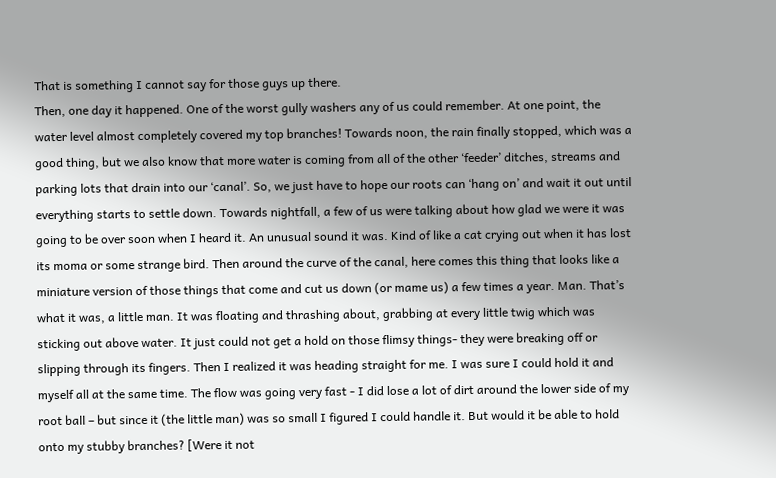That is something I cannot say for those guys up there.
Then, one day it happened. One of the worst gully washers any of us could remember. At one point, the water level almost completely covered my top branches! Towards noon, the rain finally stopped, which was a good thing, but we also know that more water is coming from all of the other ‘feeder’ ditches, streams and parking lots that drain into our ‘canal’. So, we just have to hope our roots can ‘hang on’ and wait it out until everything starts to settle down. Towards nightfall, a few of us were talking about how glad we were it was going to be over soon when I heard it. An unusual sound it was. Kind of like a cat crying out when it has lost its moma or some strange bird. Then around the curve of the canal, here comes this thing that looks like a miniature version of those things that come and cut us down (or mame us) a few times a year. Man. That’s what it was, a little man. It was floating and thrashing about, grabbing at every little twig which was sticking out above water. It just could not get a hold on those flimsy things- they were breaking off or slipping through its fingers. Then I realized it was heading straight for me. I was sure I could hold it and myself all at the same time. The flow was going very fast - I did lose a lot of dirt around the lower side of my root ball – but since it (the little man) was so small I figured I could handle it. But would it be able to hold onto my stubby branches? [Were it not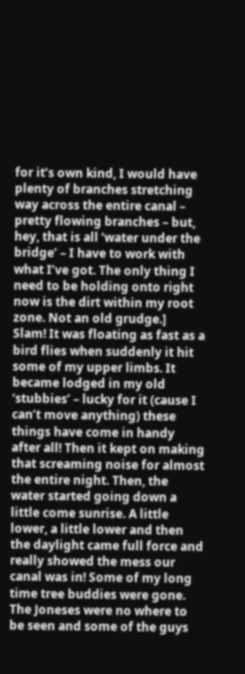for it’s own kind, I would have plenty of branches stretching way across the entire canal – pretty flowing branches – but, hey, that is all ‘water under the bridge’ – I have to work with what I’ve got. The only thing I need to be holding onto right now is the dirt within my root zone. Not an old grudge.]
Slam! It was floating as fast as a bird flies when suddenly it hit some of my upper limbs. It became lodged in my old ‘stubbies’ – lucky for it (cause I can’t move anything) these things have come in handy after all! Then it kept on making that screaming noise for almost the entire night. Then, the water started going down a little come sunrise. A little lower, a little lower and then the daylight came full force and really showed the mess our canal was in! Some of my long time tree buddies were gone. The Joneses were no where to be seen and some of the guys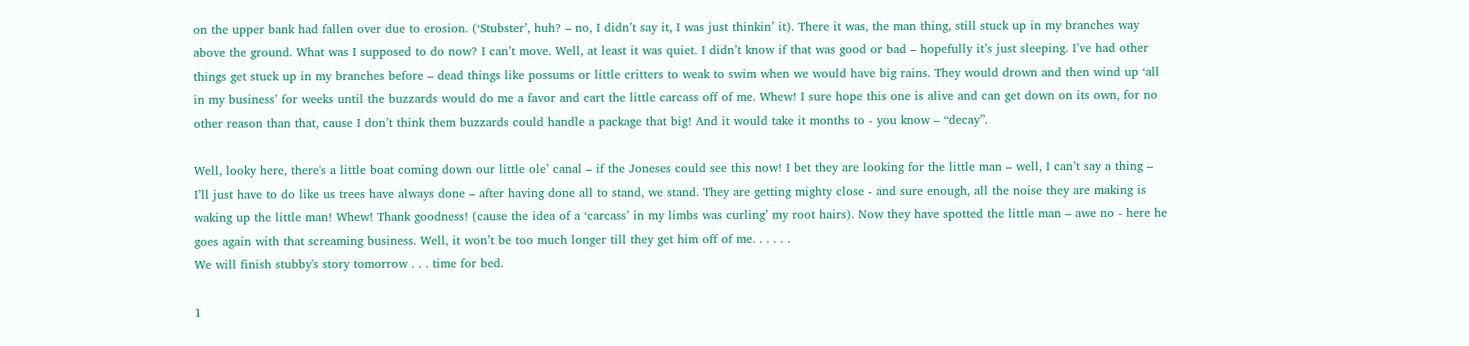on the upper bank had fallen over due to erosion. (‘Stubster’, huh? – no, I didn’t say it, I was just thinkin’ it). There it was, the man thing, still stuck up in my branches way above the ground. What was I supposed to do now? I can’t move. Well, at least it was quiet. I didn’t know if that was good or bad – hopefully it’s just sleeping. I’ve had other things get stuck up in my branches before – dead things like possums or little critters to weak to swim when we would have big rains. They would drown and then wind up ‘all in my business’ for weeks until the buzzards would do me a favor and cart the little carcass off of me. Whew! I sure hope this one is alive and can get down on its own, for no other reason than that, cause I don’t think them buzzards could handle a package that big! And it would take it months to - you know – “decay”.

Well, looky here, there's a little boat coming down our little ole’ canal – if the Joneses could see this now! I bet they are looking for the little man – well, I can’t say a thing – I’ll just have to do like us trees have always done – after having done all to stand, we stand. They are getting mighty close - and sure enough, all the noise they are making is waking up the little man! Whew! Thank goodness! (cause the idea of a ‘carcass’ in my limbs was curling’ my root hairs). Now they have spotted the little man – awe no - here he goes again with that screaming business. Well, it won’t be too much longer till they get him off of me. . . . . .
We will finish stubby's story tomorrow . . . time for bed.

1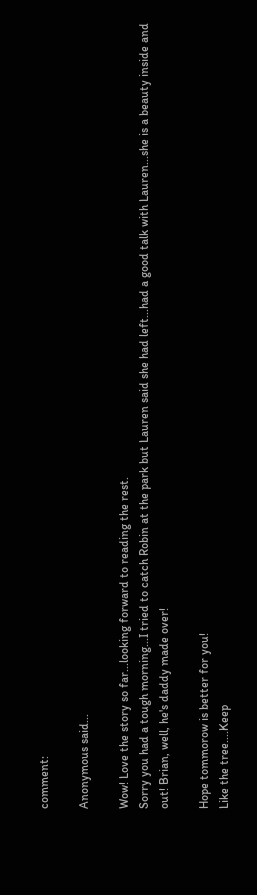comment:

Anonymous said...

Wow! Love the story so far...looking forward to reading the rest.
Sorry you had a tough morning...I tried to catch Robin at the park but Lauren said she had left...had a good talk with Lauren...she is a beauty inside and out! Brian, well, he's daddy made over!

Hope tommorow is better for you!
Like the tree....Keep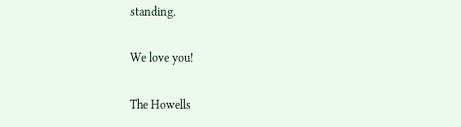standing.

We love you!

The Howells